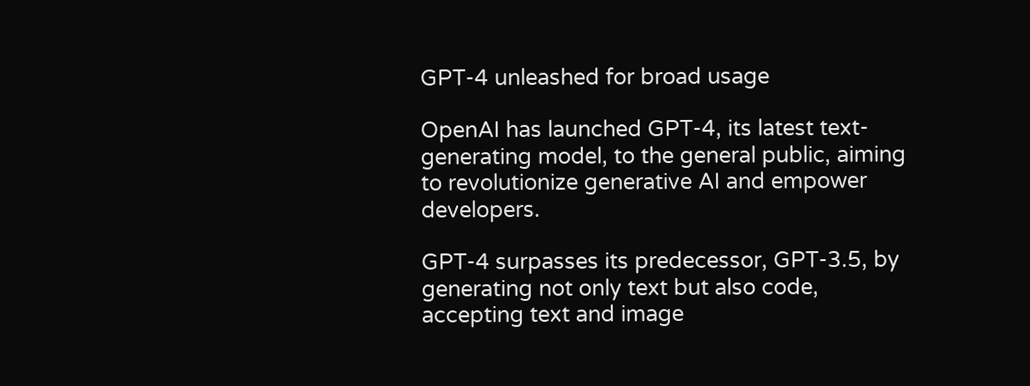GPT-4 unleashed for broad usage

OpenAI has launched GPT-4, its latest text-generating model, to the general public, aiming to revolutionize generative AI and empower developers.

GPT-4 surpasses its predecessor, GPT-3.5, by generating not only text but also code, accepting text and image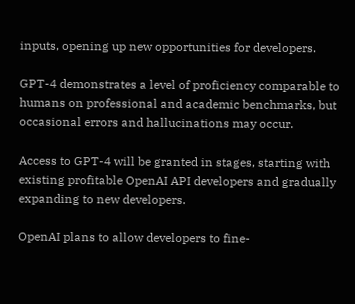inputs, opening up new opportunities for developers.

GPT-4 demonstrates a level of proficiency comparable to humans on professional and academic benchmarks, but occasional errors and hallucinations may occur.

Access to GPT-4 will be granted in stages, starting with existing profitable OpenAI API developers and gradually expanding to new developers.

OpenAI plans to allow developers to fine-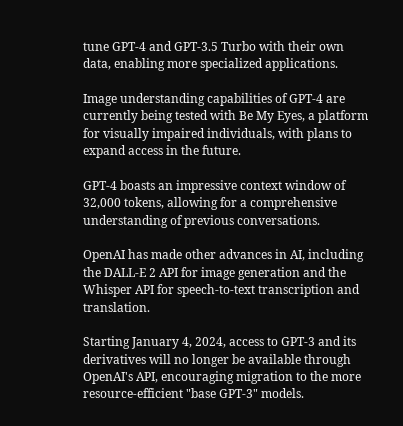tune GPT-4 and GPT-3.5 Turbo with their own data, enabling more specialized applications.

Image understanding capabilities of GPT-4 are currently being tested with Be My Eyes, a platform for visually impaired individuals, with plans to expand access in the future.

GPT-4 boasts an impressive context window of 32,000 tokens, allowing for a comprehensive understanding of previous conversations.

OpenAI has made other advances in AI, including the DALL-E 2 API for image generation and the Whisper API for speech-to-text transcription and translation.

Starting January 4, 2024, access to GPT-3 and its derivatives will no longer be available through OpenAI's API, encouraging migration to the more resource-efficient "base GPT-3" models.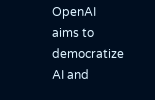OpenAI aims to democratize AI and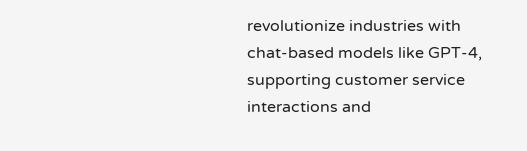revolutionize industries with chat-based models like GPT-4, supporting customer service interactions and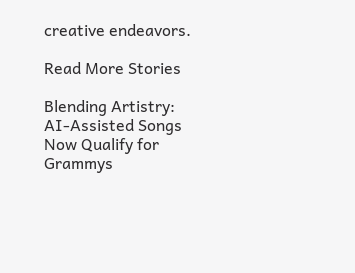creative endeavors.

Read More Stories

Blending Artistry: AI-Assisted Songs Now Qualify for Grammys